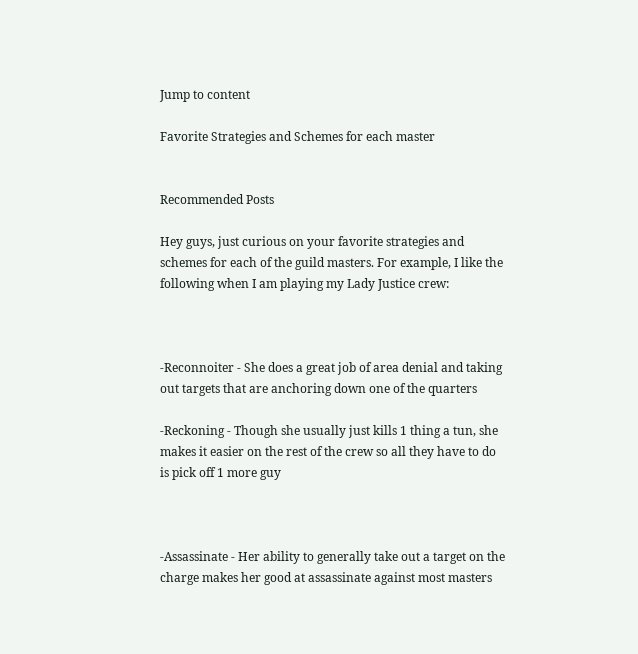Jump to content

Favorite Strategies and Schemes for each master


Recommended Posts

Hey guys, just curious on your favorite strategies and schemes for each of the guild masters. For example, I like the following when I am playing my Lady Justice crew:



-Reconnoiter - She does a great job of area denial and taking out targets that are anchoring down one of the quarters

-Reckoning - Though she usually just kills 1 thing a tun, she makes it easier on the rest of the crew so all they have to do is pick off 1 more guy



-Assassinate - Her ability to generally take out a target on the charge makes her good at assassinate against most masters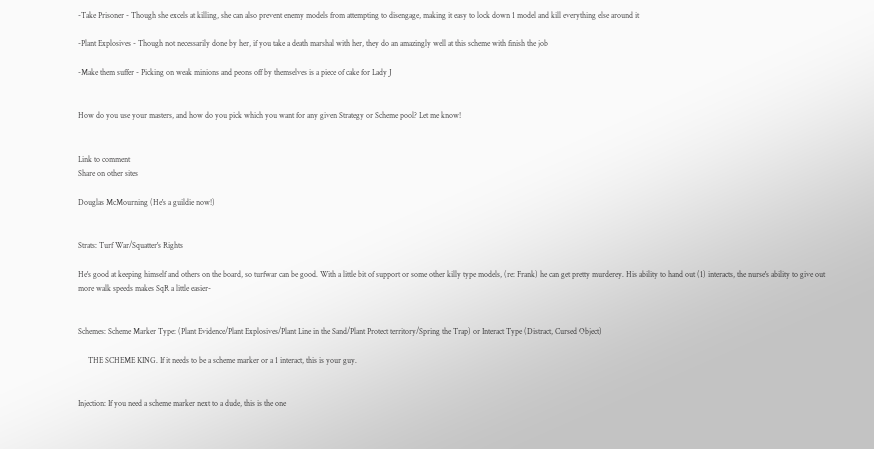-Take Prisoner - Though she excels at killing, she can also prevent enemy models from attempting to disengage, making it easy to lock down 1 model and kill everything else around it

-Plant Explosives - Though not necessarily done by her, if you take a death marshal with her, they do an amazingly well at this scheme with finish the job

-Make them suffer - Picking on weak minions and peons off by themselves is a piece of cake for Lady J


How do you use your masters, and how do you pick which you want for any given Strategy or Scheme pool? Let me know!


Link to comment
Share on other sites

Douglas McMourning (He's a guildie now!)


Strats: Turf War/Squatter's Rights

He's good at keeping himself and others on the board, so turfwar can be good. With a little bit of support or some other killy type models, (re: Frank) he can get pretty murderey. His ability to hand out (1) interacts, the nurse's ability to give out more walk speeds makes SqR a little easier-


Schemes: Scheme Marker Type: (Plant Evidence/Plant Explosives/Plant Line in the Sand/Plant Protect territory/Spring the Trap) or Interact Type (Distract, Cursed Object)

     THE SCHEME KING. If it needs to be a scheme marker or a 1 interact, this is your guy.


Injection: If you need a scheme marker next to a dude, this is the one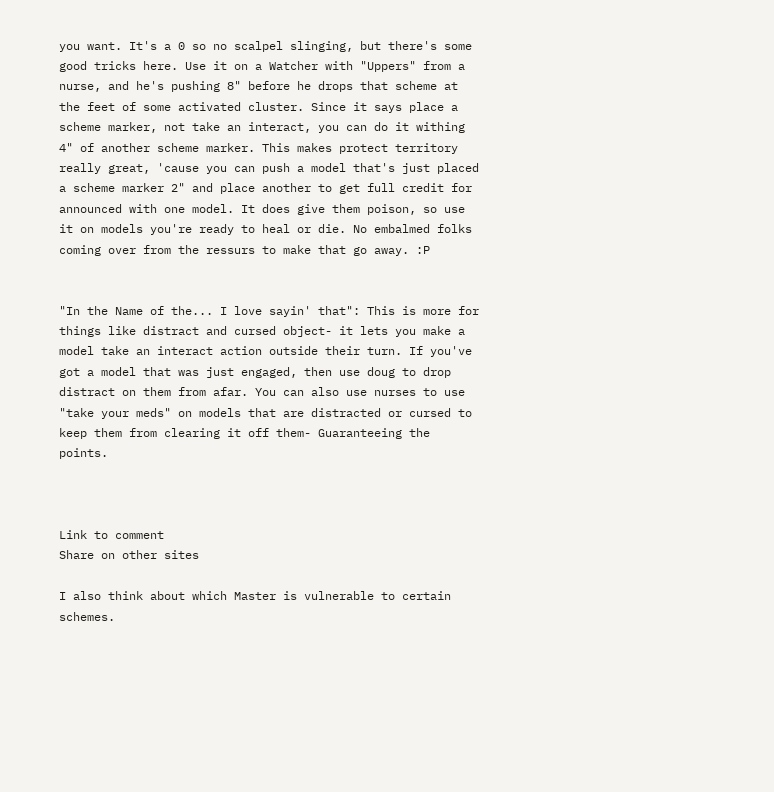you want. It's a 0 so no scalpel slinging, but there's some good tricks here. Use it on a Watcher with "Uppers" from a nurse, and he's pushing 8" before he drops that scheme at the feet of some activated cluster. Since it says place a scheme marker, not take an interact, you can do it withing 4" of another scheme marker. This makes protect territory really great, 'cause you can push a model that's just placed a scheme marker 2" and place another to get full credit for announced with one model. It does give them poison, so use it on models you're ready to heal or die. No embalmed folks coming over from the ressurs to make that go away. :P


"In the Name of the... I love sayin' that": This is more for things like distract and cursed object- it lets you make a model take an interact action outside their turn. If you've got a model that was just engaged, then use doug to drop distract on them from afar. You can also use nurses to use "take your meds" on models that are distracted or cursed to keep them from clearing it off them- Guaranteeing the points.



Link to comment
Share on other sites

I also think about which Master is vulnerable to certain schemes.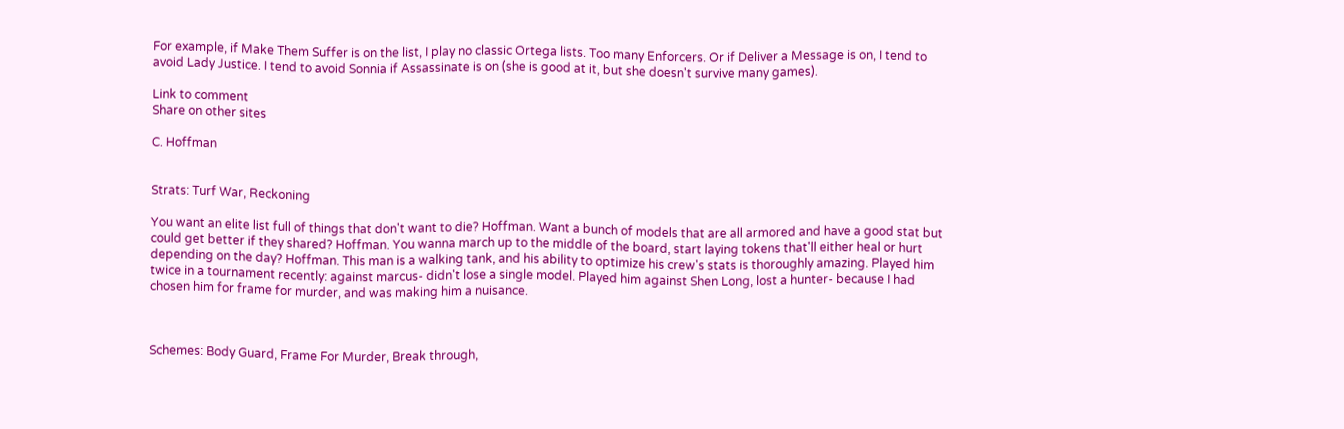For example, if Make Them Suffer is on the list, I play no classic Ortega lists. Too many Enforcers. Or if Deliver a Message is on, I tend to avoid Lady Justice. I tend to avoid Sonnia if Assassinate is on (she is good at it, but she doesn't survive many games).

Link to comment
Share on other sites

C. Hoffman


Strats: Turf War, Reckoning

You want an elite list full of things that don't want to die? Hoffman. Want a bunch of models that are all armored and have a good stat but could get better if they shared? Hoffman. You wanna march up to the middle of the board, start laying tokens that'll either heal or hurt depending on the day? Hoffman. This man is a walking tank, and his ability to optimize his crew's stats is thoroughly amazing. Played him twice in a tournament recently: against marcus- didn't lose a single model. Played him against Shen Long, lost a hunter- because I had chosen him for frame for murder, and was making him a nuisance.



Schemes: Body Guard, Frame For Murder, Break through,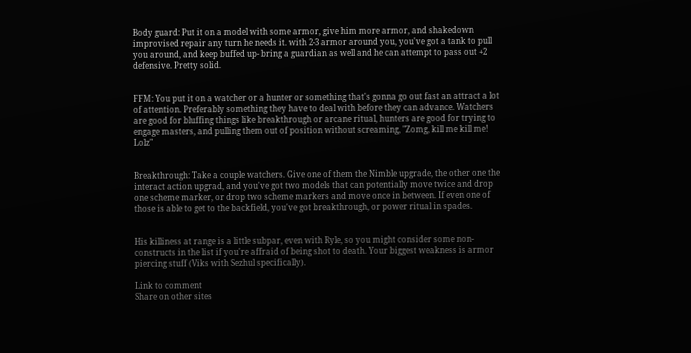Body guard: Put it on a model with some armor, give him more armor, and shakedown improvised repair any turn he needs it. with 2-3 armor around you, you've got a tank to pull you around, and keep buffed up- bring a guardian as well and he can attempt to pass out +2 defensive. Pretty solid.


FFM: You put it on a watcher or a hunter or something that's gonna go out fast an attract a lot of attention. Preferably something they have to deal with before they can advance. Watchers are good for bluffing things like breakthrough or arcane ritual, hunters are good for trying to engage masters, and pulling them out of position without screaming, "Zomg, kill me kill me! Lolz"


Breakthrough: Take a couple watchers. Give one of them the Nimble upgrade, the other one the interact action upgrad, and you've got two models that can potentially move twice and drop one scheme marker, or drop two scheme markers and move once in between. If even one of those is able to get to the backfield, you've got breakthrough, or power ritual in spades.


His killiness at range is a little subpar, even with Ryle, so you might consider some non-constructs in the list if you're affraid of being shot to death. Your biggest weakness is armor piercing stuff (Viks with Sezhul specifically).

Link to comment
Share on other sites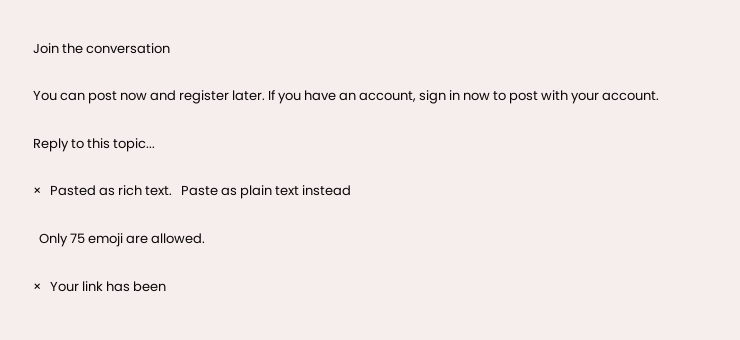Join the conversation

You can post now and register later. If you have an account, sign in now to post with your account.

Reply to this topic...

×   Pasted as rich text.   Paste as plain text instead

  Only 75 emoji are allowed.

×   Your link has been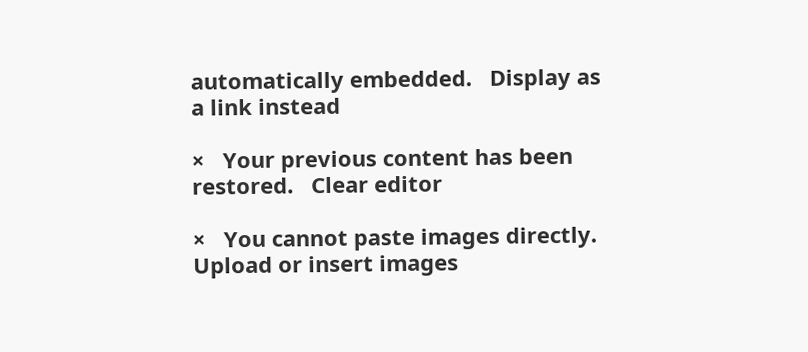automatically embedded.   Display as a link instead

×   Your previous content has been restored.   Clear editor

×   You cannot paste images directly. Upload or insert images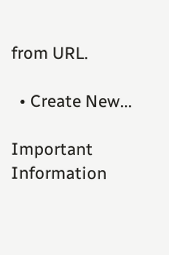from URL.

  • Create New...

Important Information